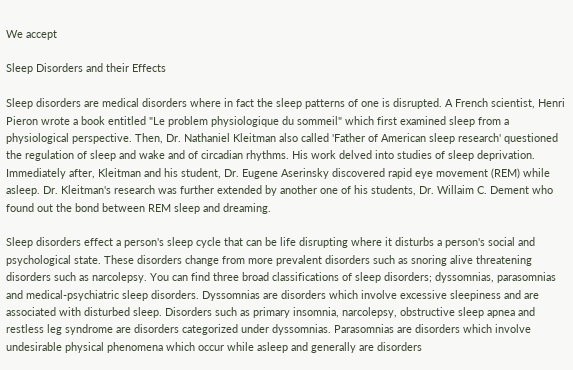We accept

Sleep Disorders and their Effects

Sleep disorders are medical disorders where in fact the sleep patterns of one is disrupted. A French scientist, Henri Pieron wrote a book entitled "Le problem physiologique du sommeil" which first examined sleep from a physiological perspective. Then, Dr. Nathaniel Kleitman also called 'Father of American sleep research' questioned the regulation of sleep and wake and of circadian rhythms. His work delved into studies of sleep deprivation. Immediately after, Kleitman and his student, Dr. Eugene Aserinsky discovered rapid eye movement (REM) while asleep. Dr. Kleitman's research was further extended by another one of his students, Dr. Willaim C. Dement who found out the bond between REM sleep and dreaming.

Sleep disorders effect a person's sleep cycle that can be life disrupting where it disturbs a person's social and psychological state. These disorders change from more prevalent disorders such as snoring alive threatening disorders such as narcolepsy. You can find three broad classifications of sleep disorders; dyssomnias, parasomnias and medical-psychiatric sleep disorders. Dyssomnias are disorders which involve excessive sleepiness and are associated with disturbed sleep. Disorders such as primary insomnia, narcolepsy, obstructive sleep apnea and restless leg syndrome are disorders categorized under dyssomnias. Parasomnias are disorders which involve undesirable physical phenomena which occur while asleep and generally are disorders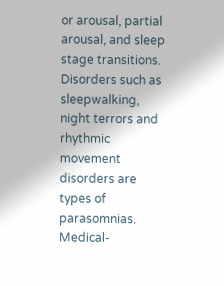or arousal, partial arousal, and sleep stage transitions. Disorders such as sleepwalking, night terrors and rhythmic movement disorders are types of parasomnias. Medical-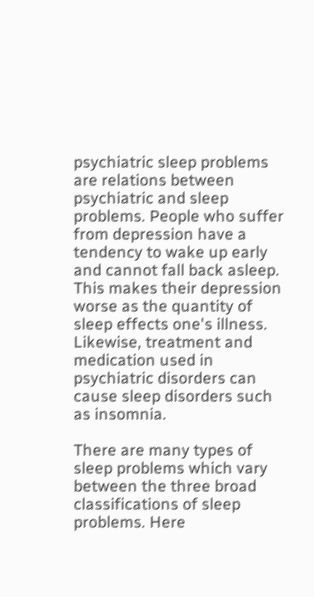psychiatric sleep problems are relations between psychiatric and sleep problems. People who suffer from depression have a tendency to wake up early and cannot fall back asleep. This makes their depression worse as the quantity of sleep effects one's illness. Likewise, treatment and medication used in psychiatric disorders can cause sleep disorders such as insomnia.

There are many types of sleep problems which vary between the three broad classifications of sleep problems. Here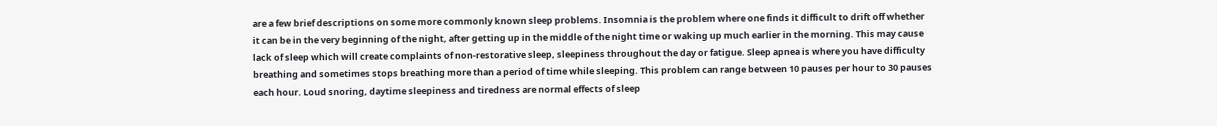are a few brief descriptions on some more commonly known sleep problems. Insomnia is the problem where one finds it difficult to drift off whether it can be in the very beginning of the night, after getting up in the middle of the night time or waking up much earlier in the morning. This may cause lack of sleep which will create complaints of non-restorative sleep, sleepiness throughout the day or fatigue. Sleep apnea is where you have difficulty breathing and sometimes stops breathing more than a period of time while sleeping. This problem can range between 10 pauses per hour to 30 pauses each hour. Loud snoring, daytime sleepiness and tiredness are normal effects of sleep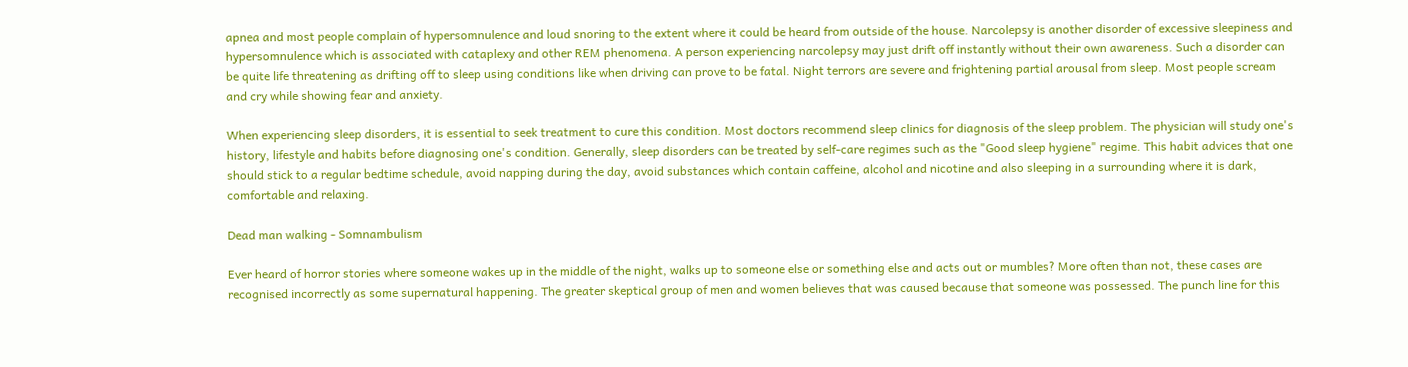apnea and most people complain of hypersomnulence and loud snoring to the extent where it could be heard from outside of the house. Narcolepsy is another disorder of excessive sleepiness and hypersomnulence which is associated with cataplexy and other REM phenomena. A person experiencing narcolepsy may just drift off instantly without their own awareness. Such a disorder can be quite life threatening as drifting off to sleep using conditions like when driving can prove to be fatal. Night terrors are severe and frightening partial arousal from sleep. Most people scream and cry while showing fear and anxiety.

When experiencing sleep disorders, it is essential to seek treatment to cure this condition. Most doctors recommend sleep clinics for diagnosis of the sleep problem. The physician will study one's history, lifestyle and habits before diagnosing one's condition. Generally, sleep disorders can be treated by self-care regimes such as the "Good sleep hygiene" regime. This habit advices that one should stick to a regular bedtime schedule, avoid napping during the day, avoid substances which contain caffeine, alcohol and nicotine and also sleeping in a surrounding where it is dark, comfortable and relaxing.

Dead man walking - Somnambulism

Ever heard of horror stories where someone wakes up in the middle of the night, walks up to someone else or something else and acts out or mumbles? More often than not, these cases are recognised incorrectly as some supernatural happening. The greater skeptical group of men and women believes that was caused because that someone was possessed. The punch line for this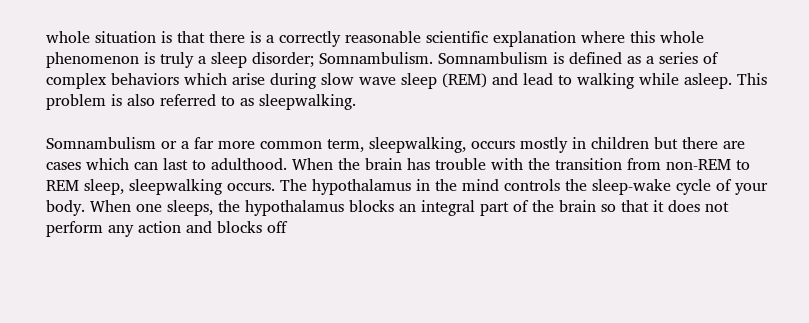whole situation is that there is a correctly reasonable scientific explanation where this whole phenomenon is truly a sleep disorder; Somnambulism. Somnambulism is defined as a series of complex behaviors which arise during slow wave sleep (REM) and lead to walking while asleep. This problem is also referred to as sleepwalking.

Somnambulism or a far more common term, sleepwalking, occurs mostly in children but there are cases which can last to adulthood. When the brain has trouble with the transition from non-REM to REM sleep, sleepwalking occurs. The hypothalamus in the mind controls the sleep-wake cycle of your body. When one sleeps, the hypothalamus blocks an integral part of the brain so that it does not perform any action and blocks off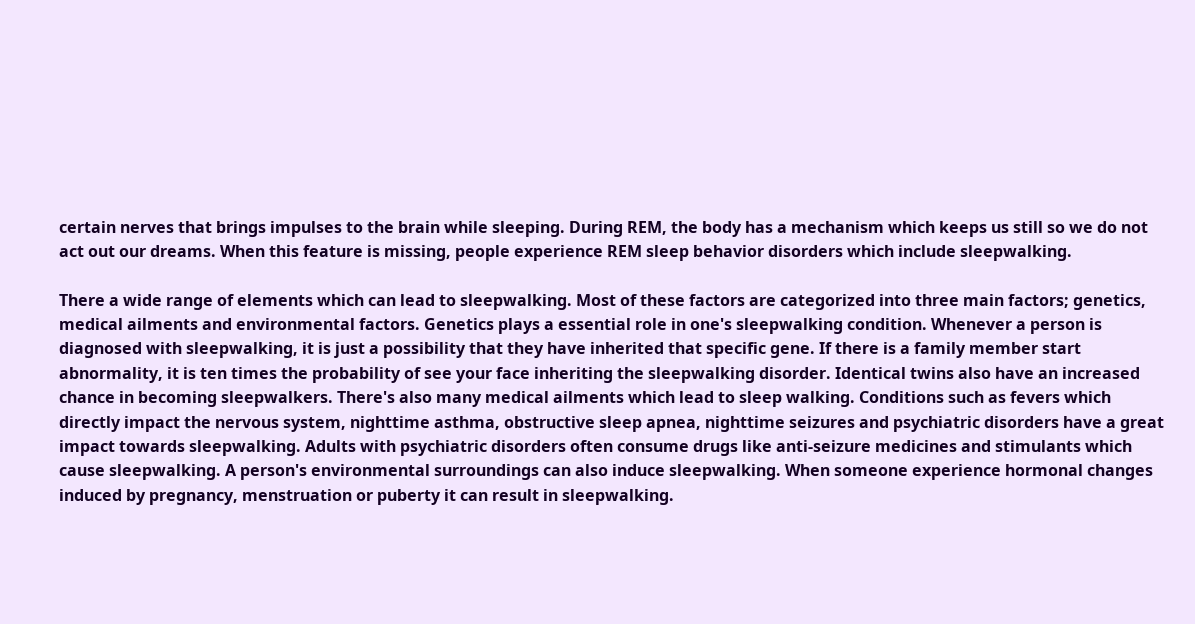certain nerves that brings impulses to the brain while sleeping. During REM, the body has a mechanism which keeps us still so we do not act out our dreams. When this feature is missing, people experience REM sleep behavior disorders which include sleepwalking.

There a wide range of elements which can lead to sleepwalking. Most of these factors are categorized into three main factors; genetics, medical ailments and environmental factors. Genetics plays a essential role in one's sleepwalking condition. Whenever a person is diagnosed with sleepwalking, it is just a possibility that they have inherited that specific gene. If there is a family member start abnormality, it is ten times the probability of see your face inheriting the sleepwalking disorder. Identical twins also have an increased chance in becoming sleepwalkers. There's also many medical ailments which lead to sleep walking. Conditions such as fevers which directly impact the nervous system, nighttime asthma, obstructive sleep apnea, nighttime seizures and psychiatric disorders have a great impact towards sleepwalking. Adults with psychiatric disorders often consume drugs like anti-seizure medicines and stimulants which cause sleepwalking. A person's environmental surroundings can also induce sleepwalking. When someone experience hormonal changes induced by pregnancy, menstruation or puberty it can result in sleepwalking.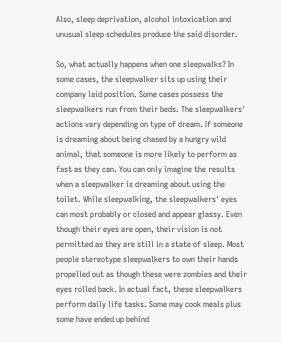Also, sleep deprivation, alcohol intoxication and unusual sleep schedules produce the said disorder.

So, what actually happens when one sleepwalks? In some cases, the sleepwalker sits up using their company laid position. Some cases possess the sleepwalkers run from their beds. The sleepwalkers' actions vary depending on type of dream. If someone is dreaming about being chased by a hungry wild animal, that someone is more likely to perform as fast as they can. You can only imagine the results when a sleepwalker is dreaming about using the toilet. While sleepwalking, the sleepwalkers' eyes can most probably or closed and appear glassy. Even though their eyes are open, their vision is not permitted as they are still in a state of sleep. Most people stereotype sleepwalkers to own their hands propelled out as though these were zombies and their eyes rolled back. In actual fact, these sleepwalkers perform daily life tasks. Some may cook meals plus some have ended up behind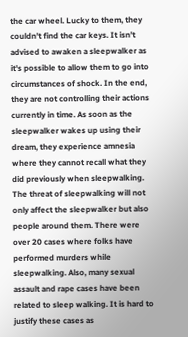the car wheel. Lucky to them, they couldn't find the car keys. It isn't advised to awaken a sleepwalker as it's possible to allow them to go into circumstances of shock. In the end, they are not controlling their actions currently in time. As soon as the sleepwalker wakes up using their dream, they experience amnesia where they cannot recall what they did previously when sleepwalking. The threat of sleepwalking will not only affect the sleepwalker but also people around them. There were over 20 cases where folks have performed murders while sleepwalking. Also, many sexual assault and rape cases have been related to sleep walking. It is hard to justify these cases as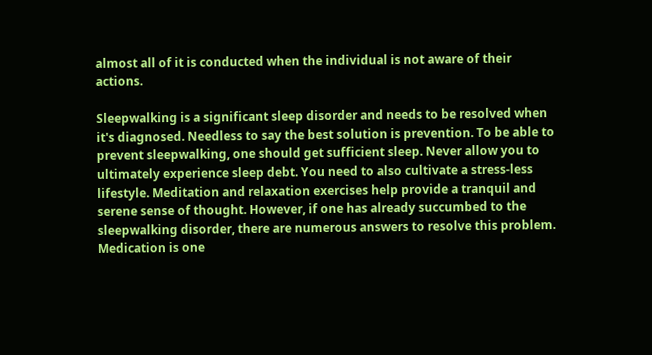almost all of it is conducted when the individual is not aware of their actions.

Sleepwalking is a significant sleep disorder and needs to be resolved when it's diagnosed. Needless to say the best solution is prevention. To be able to prevent sleepwalking, one should get sufficient sleep. Never allow you to ultimately experience sleep debt. You need to also cultivate a stress-less lifestyle. Meditation and relaxation exercises help provide a tranquil and serene sense of thought. However, if one has already succumbed to the sleepwalking disorder, there are numerous answers to resolve this problem. Medication is one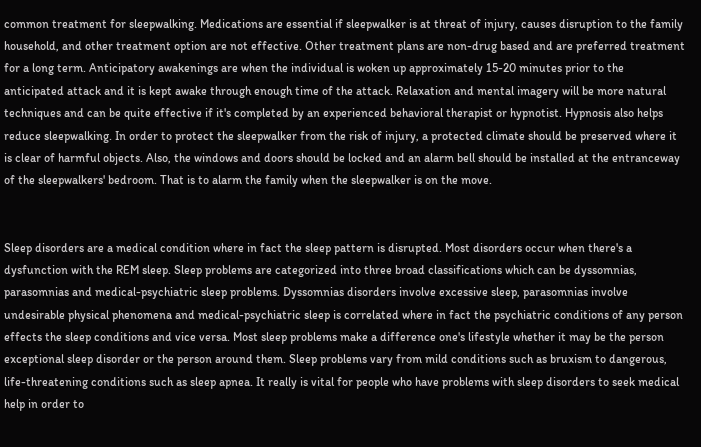common treatment for sleepwalking. Medications are essential if sleepwalker is at threat of injury, causes disruption to the family household, and other treatment option are not effective. Other treatment plans are non-drug based and are preferred treatment for a long term. Anticipatory awakenings are when the individual is woken up approximately 15-20 minutes prior to the anticipated attack and it is kept awake through enough time of the attack. Relaxation and mental imagery will be more natural techniques and can be quite effective if it's completed by an experienced behavioral therapist or hypnotist. Hypnosis also helps reduce sleepwalking. In order to protect the sleepwalker from the risk of injury, a protected climate should be preserved where it is clear of harmful objects. Also, the windows and doors should be locked and an alarm bell should be installed at the entranceway of the sleepwalkers' bedroom. That is to alarm the family when the sleepwalker is on the move.


Sleep disorders are a medical condition where in fact the sleep pattern is disrupted. Most disorders occur when there's a dysfunction with the REM sleep. Sleep problems are categorized into three broad classifications which can be dyssomnias, parasomnias and medical-psychiatric sleep problems. Dyssomnias disorders involve excessive sleep, parasomnias involve undesirable physical phenomena and medical-psychiatric sleep is correlated where in fact the psychiatric conditions of any person effects the sleep conditions and vice versa. Most sleep problems make a difference one's lifestyle whether it may be the person exceptional sleep disorder or the person around them. Sleep problems vary from mild conditions such as bruxism to dangerous, life-threatening conditions such as sleep apnea. It really is vital for people who have problems with sleep disorders to seek medical help in order to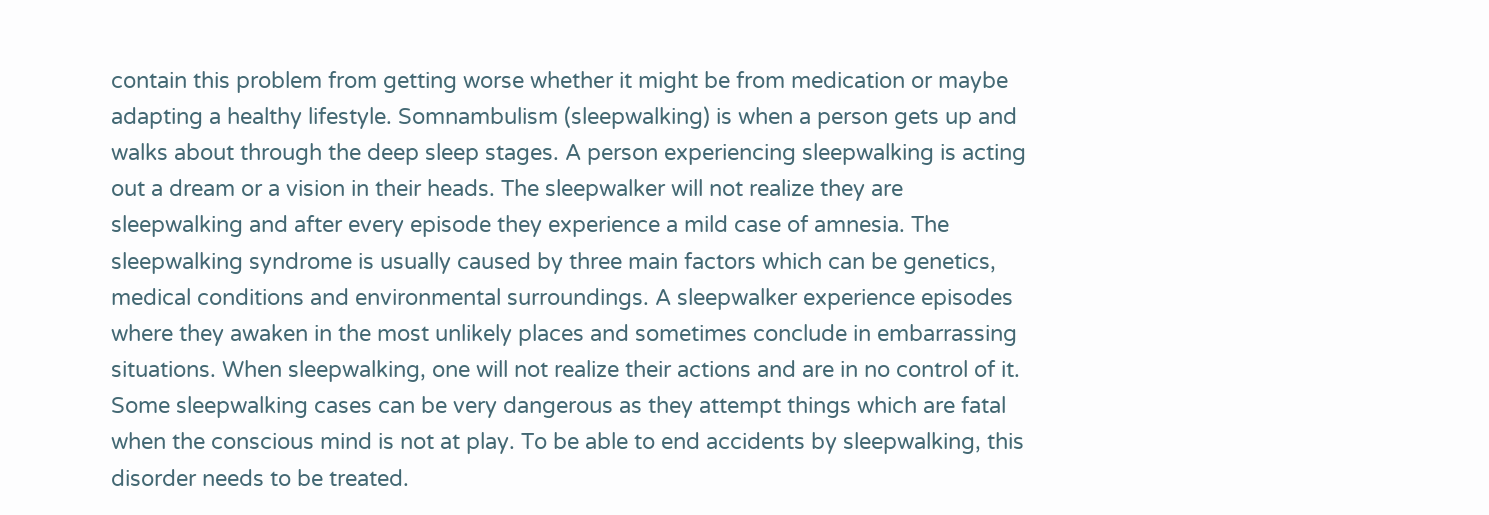contain this problem from getting worse whether it might be from medication or maybe adapting a healthy lifestyle. Somnambulism (sleepwalking) is when a person gets up and walks about through the deep sleep stages. A person experiencing sleepwalking is acting out a dream or a vision in their heads. The sleepwalker will not realize they are sleepwalking and after every episode they experience a mild case of amnesia. The sleepwalking syndrome is usually caused by three main factors which can be genetics, medical conditions and environmental surroundings. A sleepwalker experience episodes where they awaken in the most unlikely places and sometimes conclude in embarrassing situations. When sleepwalking, one will not realize their actions and are in no control of it. Some sleepwalking cases can be very dangerous as they attempt things which are fatal when the conscious mind is not at play. To be able to end accidents by sleepwalking, this disorder needs to be treated.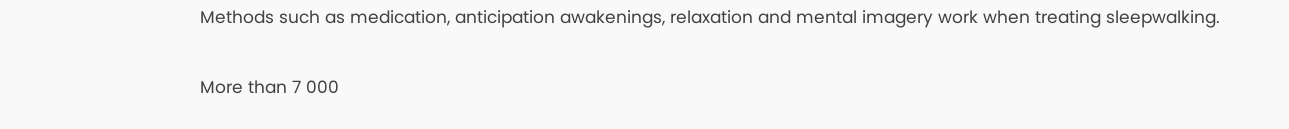Methods such as medication, anticipation awakenings, relaxation and mental imagery work when treating sleepwalking.

More than 7 000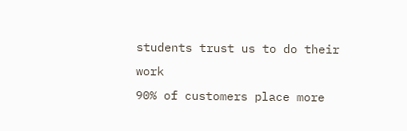students trust us to do their work
90% of customers place more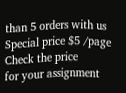than 5 orders with us
Special price $5 /page
Check the price
for your assignment